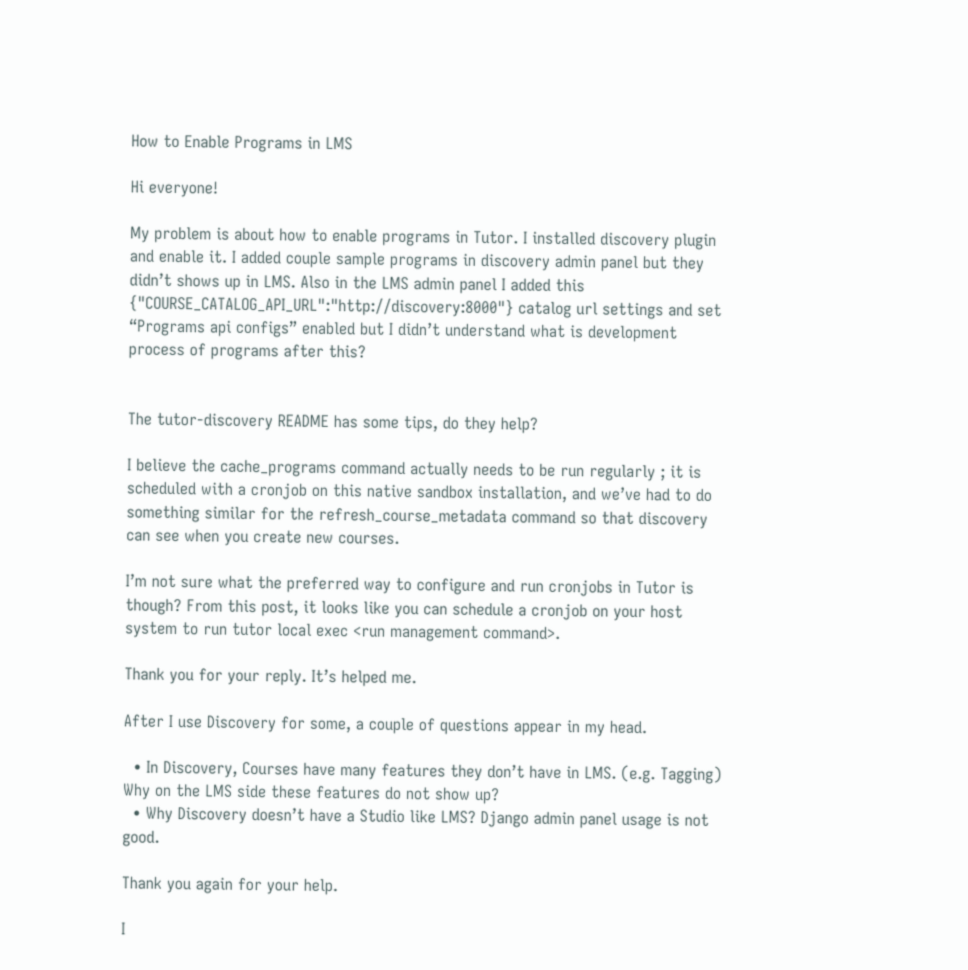How to Enable Programs in LMS

Hi everyone!

My problem is about how to enable programs in Tutor. I installed discovery plugin and enable it. I added couple sample programs in discovery admin panel but they didn’t shows up in LMS. Also in the LMS admin panel I added this {"COURSE_CATALOG_API_URL":"http://discovery:8000"} catalog url settings and set “Programs api configs” enabled but I didn’t understand what is development process of programs after this?


The tutor-discovery README has some tips, do they help?

I believe the cache_programs command actually needs to be run regularly ; it is scheduled with a cronjob on this native sandbox installation, and we’ve had to do something similar for the refresh_course_metadata command so that discovery can see when you create new courses.

I’m not sure what the preferred way to configure and run cronjobs in Tutor is though? From this post, it looks like you can schedule a cronjob on your host system to run tutor local exec <run management command>.

Thank you for your reply. It’s helped me.

After I use Discovery for some, a couple of questions appear in my head.

  • In Discovery, Courses have many features they don’t have in LMS. (e.g. Tagging) Why on the LMS side these features do not show up?
  • Why Discovery doesn’t have a Studio like LMS? Django admin panel usage is not good.

Thank you again for your help.

I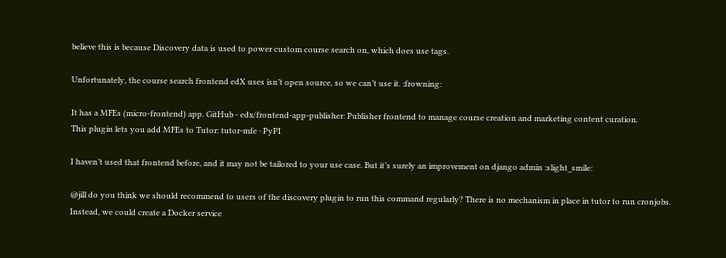believe this is because Discovery data is used to power custom course search on, which does use tags.

Unfortunately, the course search frontend edX uses isn’t open source, so we can’t use it. :frowning:

It has a MFEs (micro-frontend) app. GitHub - edx/frontend-app-publisher: Publisher frontend to manage course creation and marketing content curation.
This plugin lets you add MFEs to Tutor: tutor-mfe · PyPI

I haven’t used that frontend before, and it may not be tailored to your use case. But it’s surely an improvement on django admin :slight_smile:

@jill do you think we should recommend to users of the discovery plugin to run this command regularly? There is no mechanism in place in tutor to run cronjobs. Instead, we could create a Docker service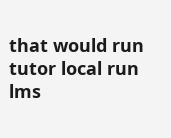that would run tutor local run lms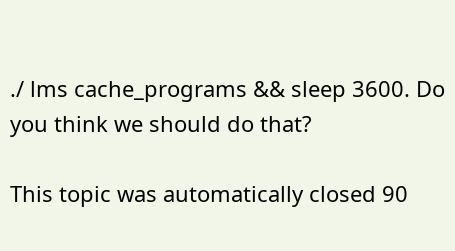./ lms cache_programs && sleep 3600. Do you think we should do that?

This topic was automatically closed 90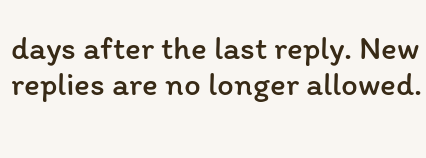days after the last reply. New replies are no longer allowed.